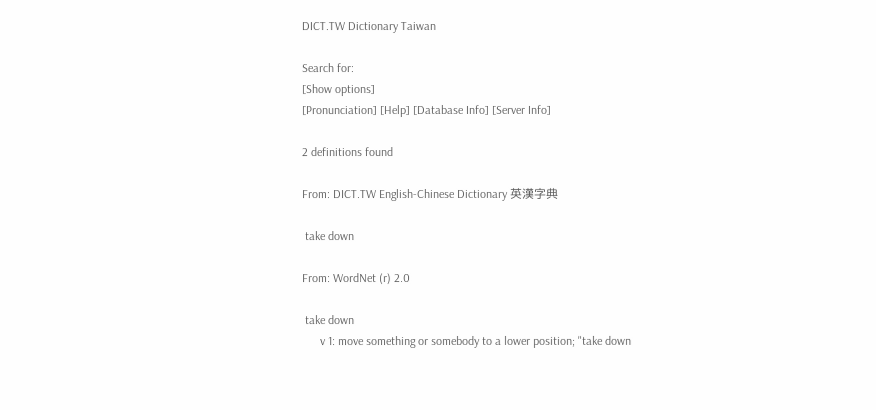DICT.TW Dictionary Taiwan

Search for:
[Show options]
[Pronunciation] [Help] [Database Info] [Server Info]

2 definitions found

From: DICT.TW English-Chinese Dictionary 英漢字典

 take down

From: WordNet (r) 2.0

 take down
      v 1: move something or somebody to a lower position; "take down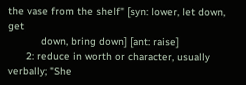the vase from the shelf" [syn: lower, let down, get
           down, bring down] [ant: raise]
      2: reduce in worth or character, usually verbally; "She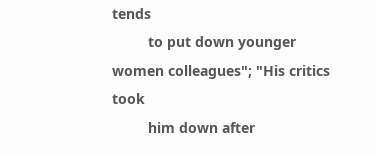tends
         to put down younger women colleagues"; "His critics took
         him down after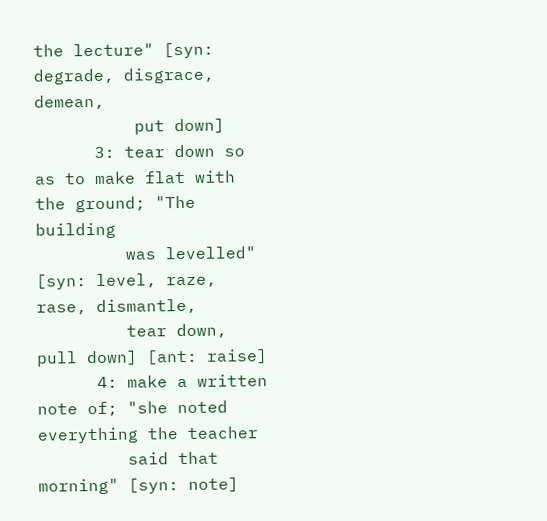the lecture" [syn: degrade, disgrace, demean,
          put down]
      3: tear down so as to make flat with the ground; "The building
         was levelled" [syn: level, raze, rase, dismantle,
         tear down, pull down] [ant: raise]
      4: make a written note of; "she noted everything the teacher
         said that morning" [syn: note]